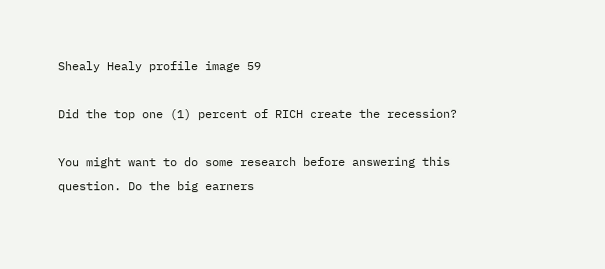Shealy Healy profile image 59

Did the top one (1) percent of RICH create the recession?

You might want to do some research before answering this question. Do the big earners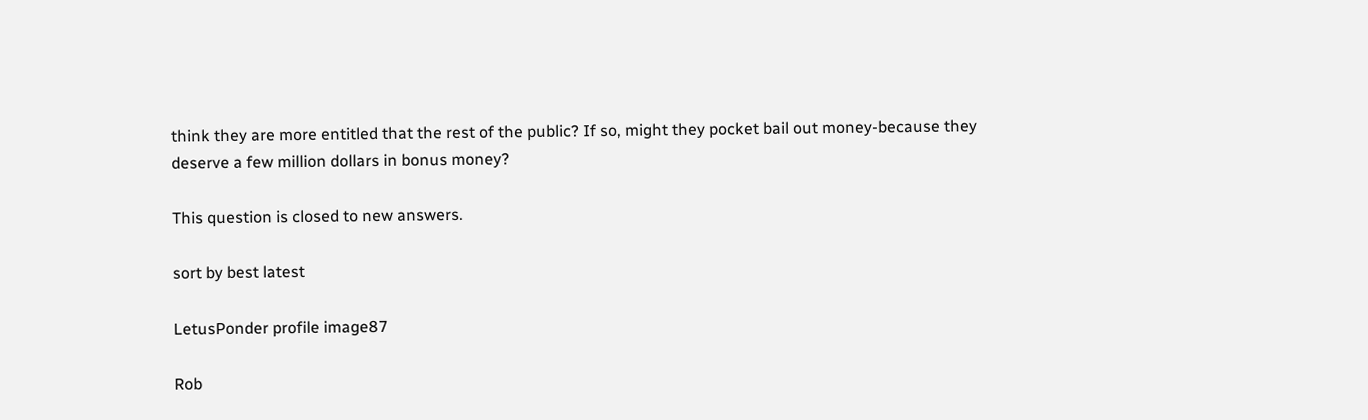think they are more entitled that the rest of the public? If so, might they pocket bail out money-because they deserve a few million dollars in bonus money?

This question is closed to new answers.

sort by best latest

LetusPonder profile image87

Rob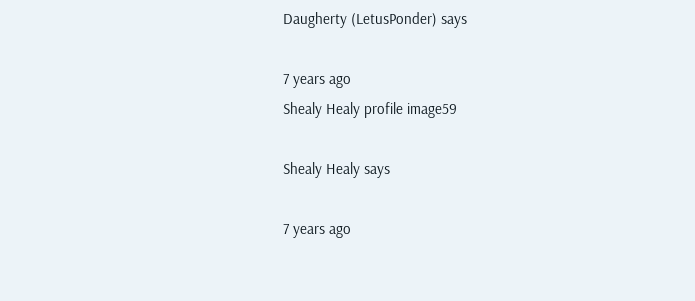Daugherty (LetusPonder) says

7 years ago
Shealy Healy profile image59

Shealy Healy says

7 years ago